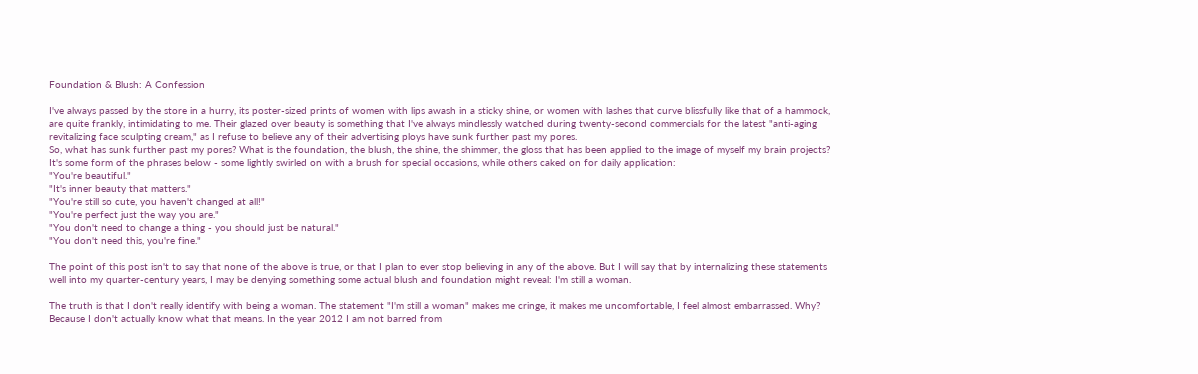Foundation & Blush: A Confession

I've always passed by the store in a hurry, its poster-sized prints of women with lips awash in a sticky shine, or women with lashes that curve blissfully like that of a hammock, are quite frankly, intimidating to me. Their glazed over beauty is something that I've always mindlessly watched during twenty-second commercials for the latest "anti-aging revitalizing face sculpting cream," as I refuse to believe any of their advertising ploys have sunk further past my pores.
So, what has sunk further past my pores? What is the foundation, the blush, the shine, the shimmer, the gloss that has been applied to the image of myself my brain projects? It's some form of the phrases below - some lightly swirled on with a brush for special occasions, while others caked on for daily application:
"You're beautiful."
"It's inner beauty that matters."
"You're still so cute, you haven't changed at all!"
"You're perfect just the way you are."
"You don't need to change a thing - you should just be natural."
"You don't need this, you're fine."

The point of this post isn't to say that none of the above is true, or that I plan to ever stop believing in any of the above. But I will say that by internalizing these statements well into my quarter-century years, I may be denying something some actual blush and foundation might reveal: I'm still a woman.

The truth is that I don't really identify with being a woman. The statement "I'm still a woman" makes me cringe, it makes me uncomfortable, I feel almost embarrassed. Why? Because I don't actually know what that means. In the year 2012 I am not barred from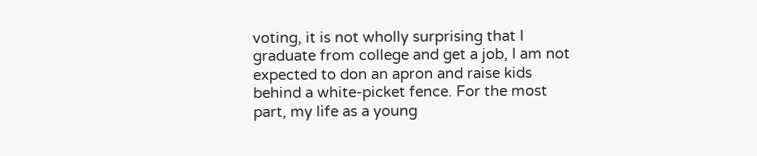voting, it is not wholly surprising that I graduate from college and get a job, I am not expected to don an apron and raise kids behind a white-picket fence. For the most part, my life as a young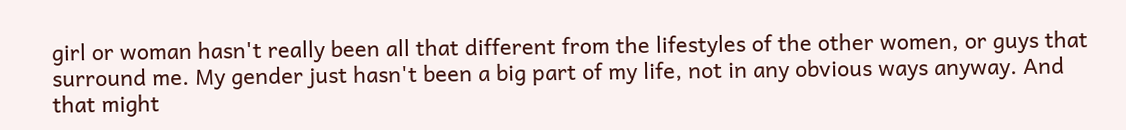girl or woman hasn't really been all that different from the lifestyles of the other women, or guys that surround me. My gender just hasn't been a big part of my life, not in any obvious ways anyway. And that might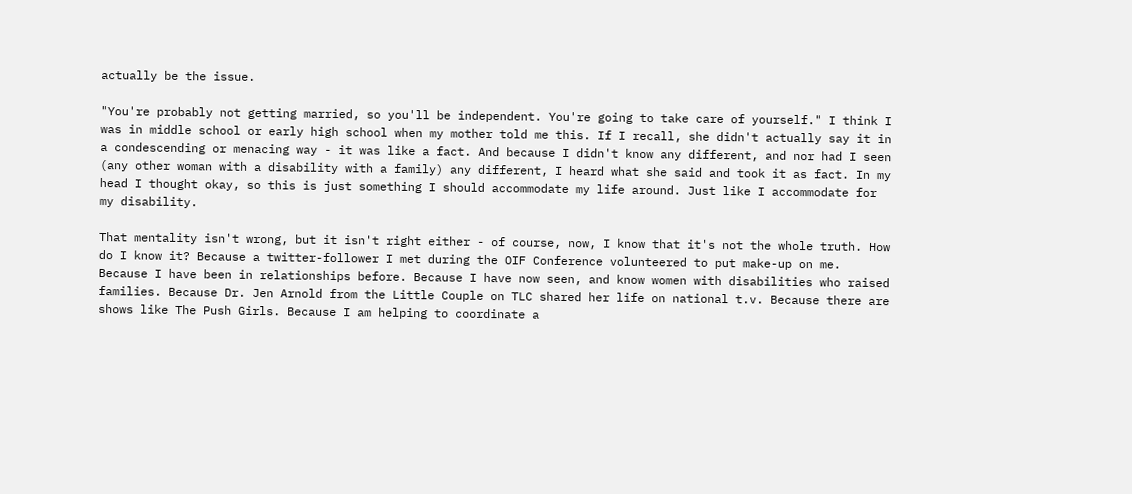actually be the issue.

"You're probably not getting married, so you'll be independent. You're going to take care of yourself." I think I was in middle school or early high school when my mother told me this. If I recall, she didn't actually say it in a condescending or menacing way - it was like a fact. And because I didn't know any different, and nor had I seen (any other woman with a disability with a family) any different, I heard what she said and took it as fact. In my head I thought okay, so this is just something I should accommodate my life around. Just like I accommodate for my disability.

That mentality isn't wrong, but it isn't right either - of course, now, I know that it's not the whole truth. How do I know it? Because a twitter-follower I met during the OIF Conference volunteered to put make-up on me. Because I have been in relationships before. Because I have now seen, and know women with disabilities who raised families. Because Dr. Jen Arnold from the Little Couple on TLC shared her life on national t.v. Because there are shows like The Push Girls. Because I am helping to coordinate a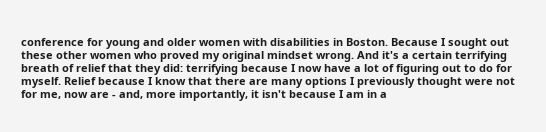conference for young and older women with disabilities in Boston. Because I sought out these other women who proved my original mindset wrong. And it's a certain terrifying breath of relief that they did: terrifying because I now have a lot of figuring out to do for myself. Relief because I know that there are many options I previously thought were not for me, now are - and, more importantly, it isn't because I am in a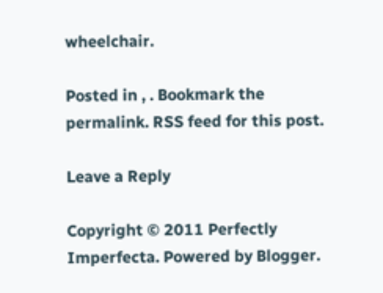wheelchair.

Posted in , . Bookmark the permalink. RSS feed for this post.

Leave a Reply

Copyright © 2011 Perfectly Imperfecta. Powered by Blogger.